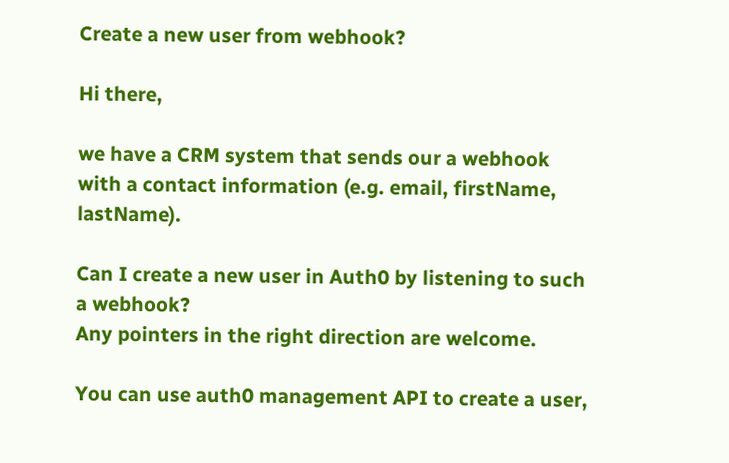Create a new user from webhook?

Hi there,

we have a CRM system that sends our a webhook with a contact information (e.g. email, firstName, lastName).

Can I create a new user in Auth0 by listening to such a webhook?
Any pointers in the right direction are welcome.

You can use auth0 management API to create a user,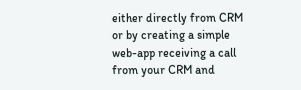either directly from CRM or by creating a simple web-app receiving a call from your CRM and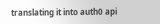translating it into auth0 api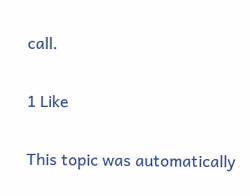call.

1 Like

This topic was automatically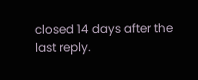closed 14 days after the last reply.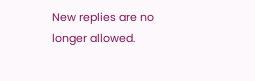New replies are no longer allowed.